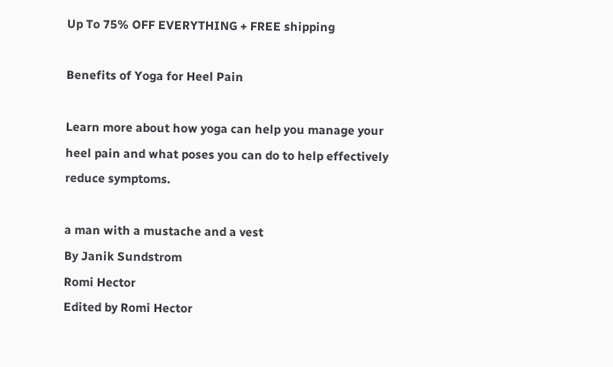Up To 75% OFF EVERYTHING + FREE shipping

Benefits of Yoga for Heel Pain

Learn more about how yoga can help you manage your heel pain and what poses you can do to help effectively reduce symptoms.

a man with a mustache and a vest
By Janik Sundstrom
Romi Hector
Edited by Romi Hector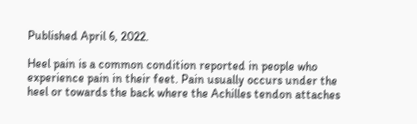Published April 6, 2022.

Heel pain is a common condition reported in people who experience pain in their feet. Pain usually occurs under the heel or towards the back where the Achilles tendon attaches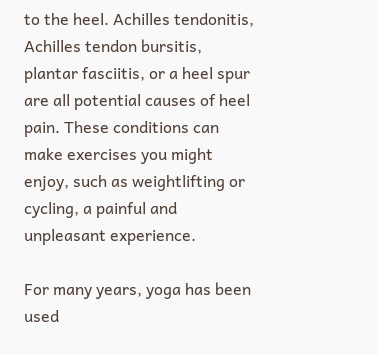to the heel. Achilles tendonitis, Achilles tendon bursitis, plantar fasciitis, or a heel spur are all potential causes of heel pain. These conditions can make exercises you might enjoy, such as weightlifting or cycling, a painful and unpleasant experience.

For many years, yoga has been used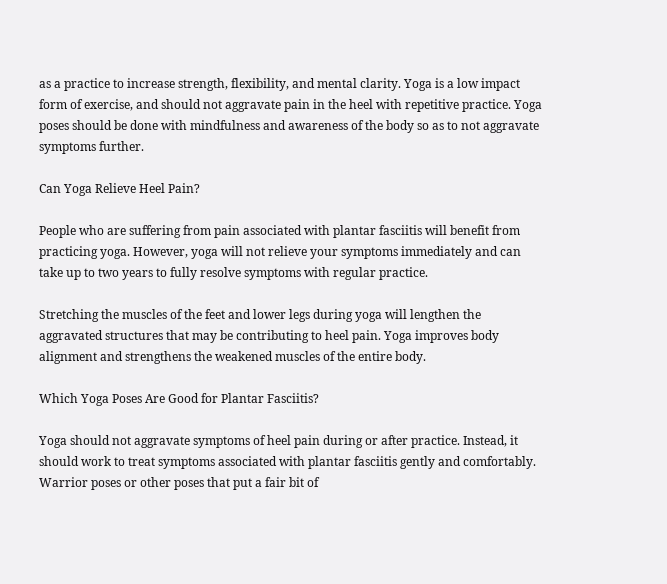as a practice to increase strength, flexibility, and mental clarity. Yoga is a low impact form of exercise, and should not aggravate pain in the heel with repetitive practice. Yoga poses should be done with mindfulness and awareness of the body so as to not aggravate symptoms further.

Can Yoga Relieve Heel Pain?

People who are suffering from pain associated with plantar fasciitis will benefit from practicing yoga. However, yoga will not relieve your symptoms immediately and can take up to two years to fully resolve symptoms with regular practice.

Stretching the muscles of the feet and lower legs during yoga will lengthen the aggravated structures that may be contributing to heel pain. Yoga improves body alignment and strengthens the weakened muscles of the entire body.

Which Yoga Poses Are Good for Plantar Fasciitis?

Yoga should not aggravate symptoms of heel pain during or after practice. Instead, it should work to treat symptoms associated with plantar fasciitis gently and comfortably. Warrior poses or other poses that put a fair bit of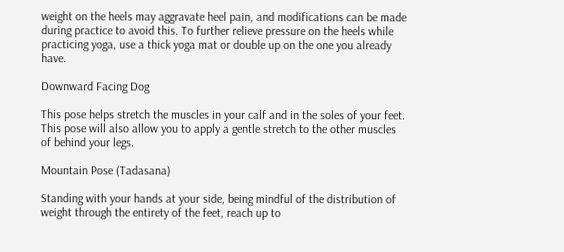weight on the heels may aggravate heel pain, and modifications can be made during practice to avoid this. To further relieve pressure on the heels while practicing yoga, use a thick yoga mat or double up on the one you already have.

Downward Facing Dog

This pose helps stretch the muscles in your calf and in the soles of your feet. This pose will also allow you to apply a gentle stretch to the other muscles of behind your legs.

Mountain Pose (Tadasana)

Standing with your hands at your side, being mindful of the distribution of weight through the entirety of the feet, reach up to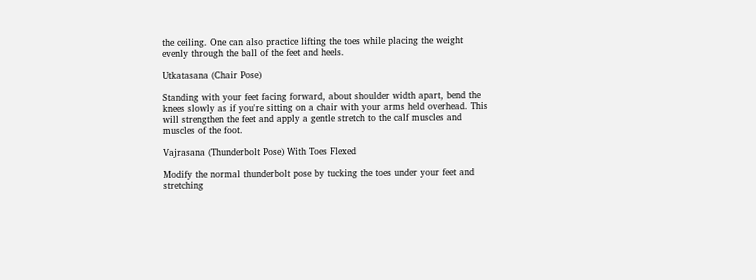the ceiling. One can also practice lifting the toes while placing the weight evenly through the ball of the feet and heels.

Utkatasana (Chair Pose)

Standing with your feet facing forward, about shoulder width apart, bend the knees slowly as if you're sitting on a chair with your arms held overhead. This will strengthen the feet and apply a gentle stretch to the calf muscles and muscles of the foot.

Vajrasana (Thunderbolt Pose) With Toes Flexed

Modify the normal thunderbolt pose by tucking the toes under your feet and stretching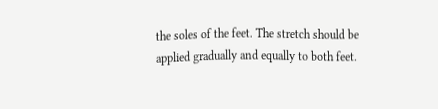the soles of the feet. The stretch should be applied gradually and equally to both feet.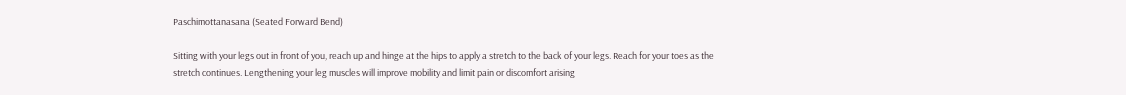Paschimottanasana (Seated Forward Bend)

Sitting with your legs out in front of you, reach up and hinge at the hips to apply a stretch to the back of your legs. Reach for your toes as the stretch continues. Lengthening your leg muscles will improve mobility and limit pain or discomfort arising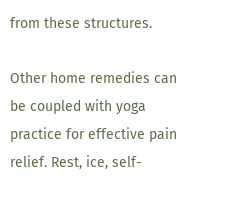from these structures.

Other home remedies can be coupled with yoga practice for effective pain relief. Rest, ice, self-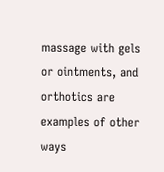massage with gels or ointments, and orthotics are examples of other ways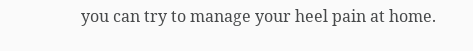you can try to manage your heel pain at home.